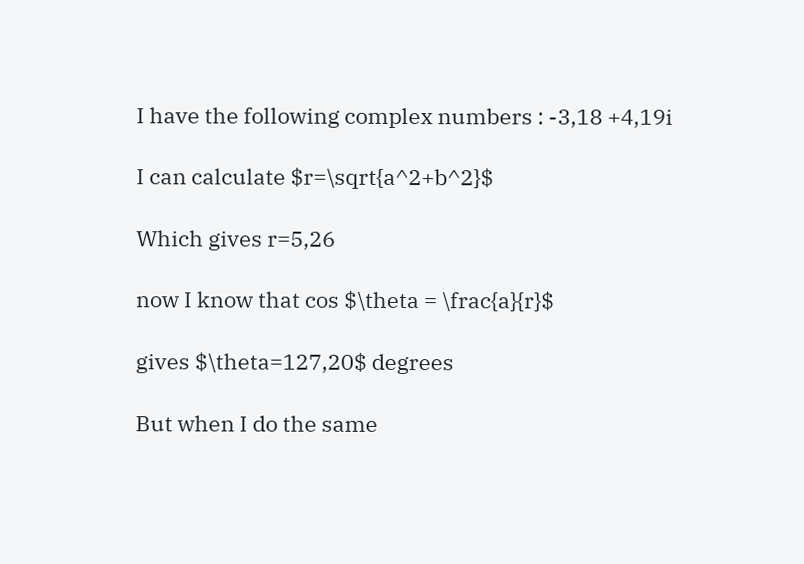I have the following complex numbers : -3,18 +4,19i

I can calculate $r=\sqrt{a^2+b^2}$

Which gives r=5,26

now I know that cos $\theta = \frac{a}{r}$

gives $\theta=127,20$ degrees

But when I do the same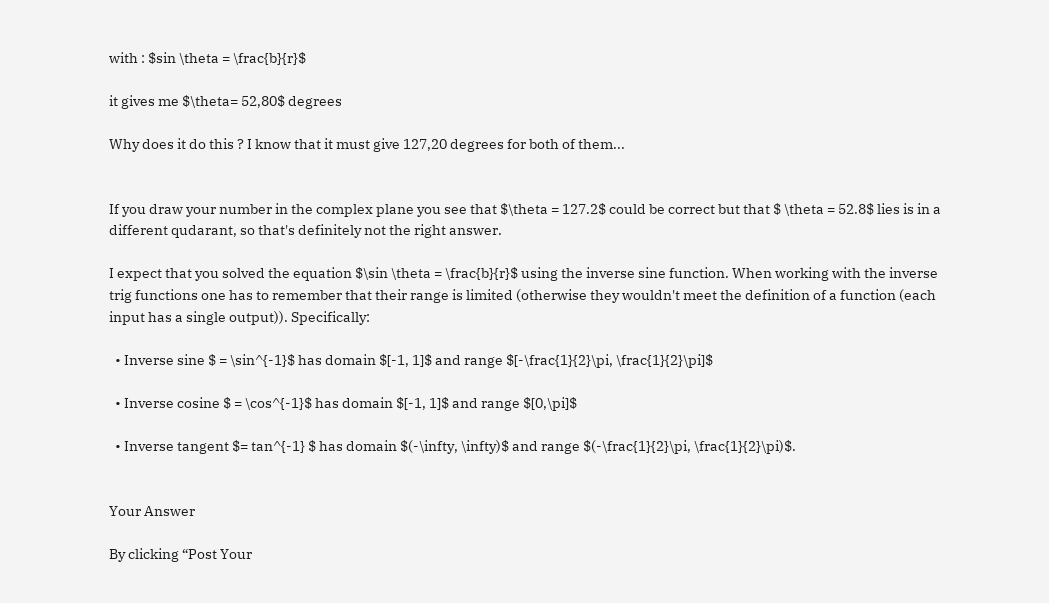with : $sin \theta = \frac{b}{r}$

it gives me $\theta= 52,80$ degrees

Why does it do this ? I know that it must give 127,20 degrees for both of them...


If you draw your number in the complex plane you see that $\theta = 127.2$ could be correct but that $ \theta = 52.8$ lies is in a different qudarant, so that's definitely not the right answer.

I expect that you solved the equation $\sin \theta = \frac{b}{r}$ using the inverse sine function. When working with the inverse trig functions one has to remember that their range is limited (otherwise they wouldn't meet the definition of a function (each input has a single output)). Specifically:

  • Inverse sine $ = \sin^{-1}$ has domain $[-1, 1]$ and range $[-\frac{1}{2}\pi, \frac{1}{2}\pi]$

  • Inverse cosine $ = \cos^{-1}$ has domain $[-1, 1]$ and range $[0,\pi]$

  • Inverse tangent $= tan^{-1} $ has domain $(-\infty, \infty)$ and range $(-\frac{1}{2}\pi, \frac{1}{2}\pi)$.


Your Answer

By clicking “Post Your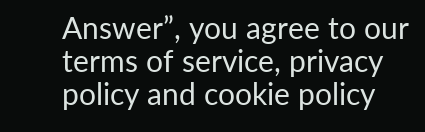Answer”, you agree to our terms of service, privacy policy and cookie policy